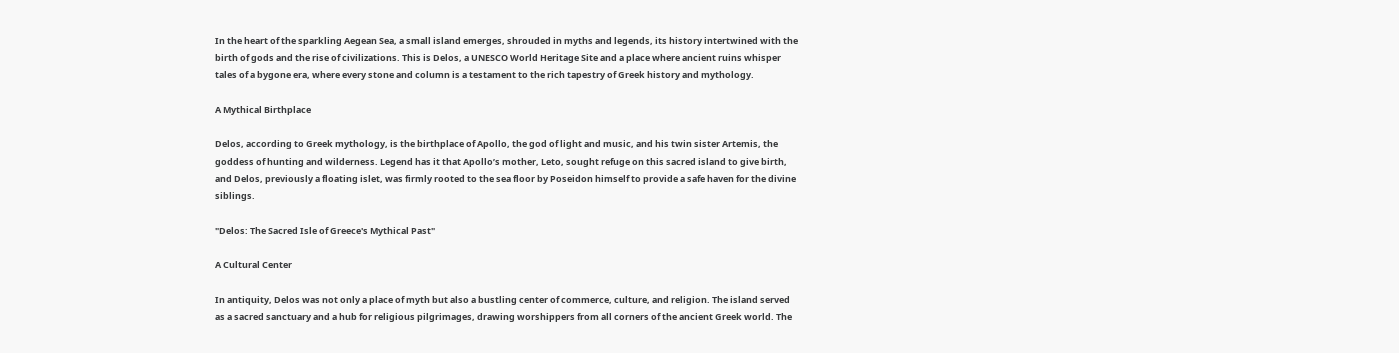In the heart of the sparkling Aegean Sea, a small island emerges, shrouded in myths and legends, its history intertwined with the birth of gods and the rise of civilizations. This is Delos, a UNESCO World Heritage Site and a place where ancient ruins whisper tales of a bygone era, where every stone and column is a testament to the rich tapestry of Greek history and mythology.

A Mythical Birthplace

Delos, according to Greek mythology, is the birthplace of Apollo, the god of light and music, and his twin sister Artemis, the goddess of hunting and wilderness. Legend has it that Apollo’s mother, Leto, sought refuge on this sacred island to give birth, and Delos, previously a floating islet, was firmly rooted to the sea floor by Poseidon himself to provide a safe haven for the divine siblings.

"Delos: The Sacred Isle of Greece's Mythical Past"

A Cultural Center

In antiquity, Delos was not only a place of myth but also a bustling center of commerce, culture, and religion. The island served as a sacred sanctuary and a hub for religious pilgrimages, drawing worshippers from all corners of the ancient Greek world. The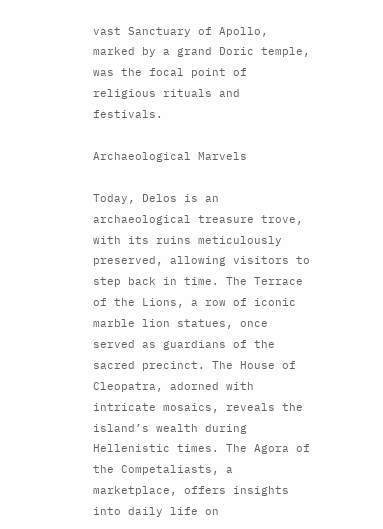vast Sanctuary of Apollo, marked by a grand Doric temple, was the focal point of religious rituals and festivals.

Archaeological Marvels

Today, Delos is an archaeological treasure trove, with its ruins meticulously preserved, allowing visitors to step back in time. The Terrace of the Lions, a row of iconic marble lion statues, once served as guardians of the sacred precinct. The House of Cleopatra, adorned with intricate mosaics, reveals the island’s wealth during Hellenistic times. The Agora of the Competaliasts, a marketplace, offers insights into daily life on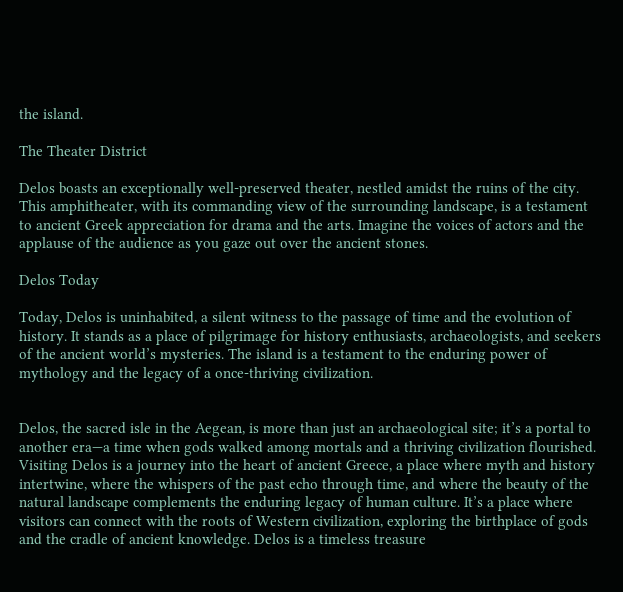the island.

The Theater District

Delos boasts an exceptionally well-preserved theater, nestled amidst the ruins of the city. This amphitheater, with its commanding view of the surrounding landscape, is a testament to ancient Greek appreciation for drama and the arts. Imagine the voices of actors and the applause of the audience as you gaze out over the ancient stones.

Delos Today

Today, Delos is uninhabited, a silent witness to the passage of time and the evolution of history. It stands as a place of pilgrimage for history enthusiasts, archaeologists, and seekers of the ancient world’s mysteries. The island is a testament to the enduring power of mythology and the legacy of a once-thriving civilization.


Delos, the sacred isle in the Aegean, is more than just an archaeological site; it’s a portal to another era—a time when gods walked among mortals and a thriving civilization flourished. Visiting Delos is a journey into the heart of ancient Greece, a place where myth and history intertwine, where the whispers of the past echo through time, and where the beauty of the natural landscape complements the enduring legacy of human culture. It’s a place where visitors can connect with the roots of Western civilization, exploring the birthplace of gods and the cradle of ancient knowledge. Delos is a timeless treasure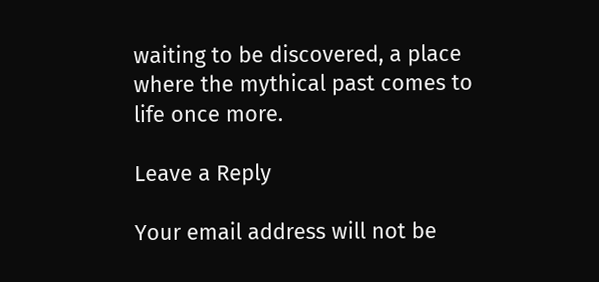waiting to be discovered, a place where the mythical past comes to life once more.

Leave a Reply

Your email address will not be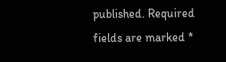published. Required fields are marked *